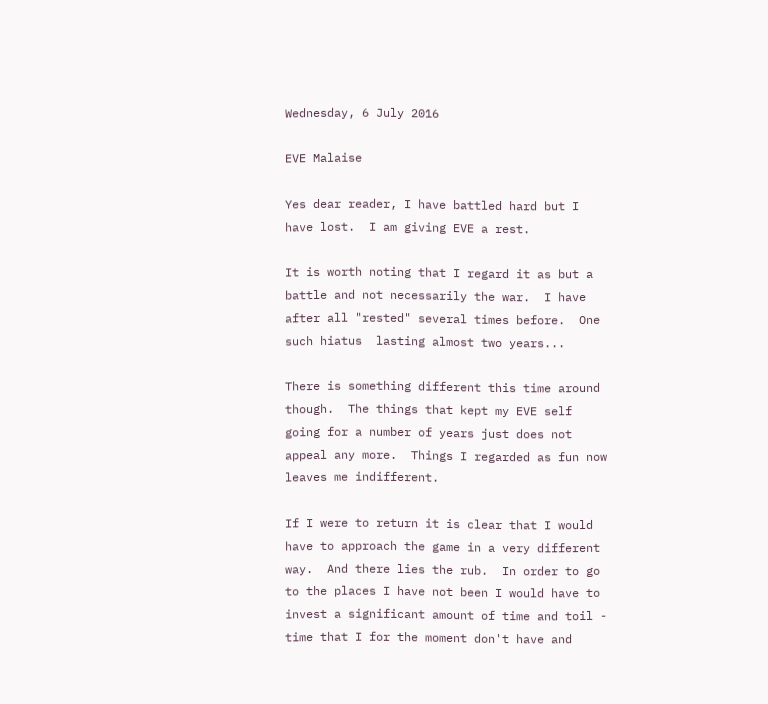Wednesday, 6 July 2016

EVE Malaise

Yes dear reader, I have battled hard but I have lost.  I am giving EVE a rest.

It is worth noting that I regard it as but a battle and not necessarily the war.  I have after all "rested" several times before.  One such hiatus  lasting almost two years...

There is something different this time around though.  The things that kept my EVE self going for a number of years just does not appeal any more.  Things I regarded as fun now leaves me indifferent.

If I were to return it is clear that I would have to approach the game in a very different way.  And there lies the rub.  In order to go to the places I have not been I would have to invest a significant amount of time and toil - time that I for the moment don't have and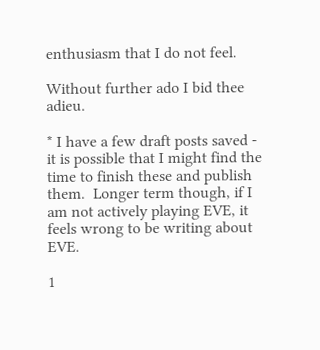enthusiasm that I do not feel.

Without further ado I bid thee adieu.

* I have a few draft posts saved - it is possible that I might find the time to finish these and publish them.  Longer term though, if I am not actively playing EVE, it feels wrong to be writing about EVE.

1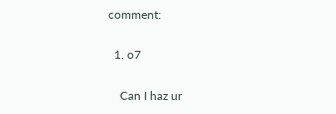comment:

  1. o7

    Can I haz ur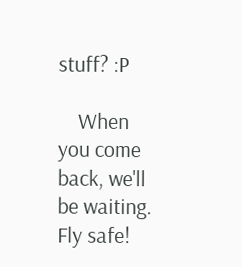stuff? :P

    When you come back, we'll be waiting. Fly safe!